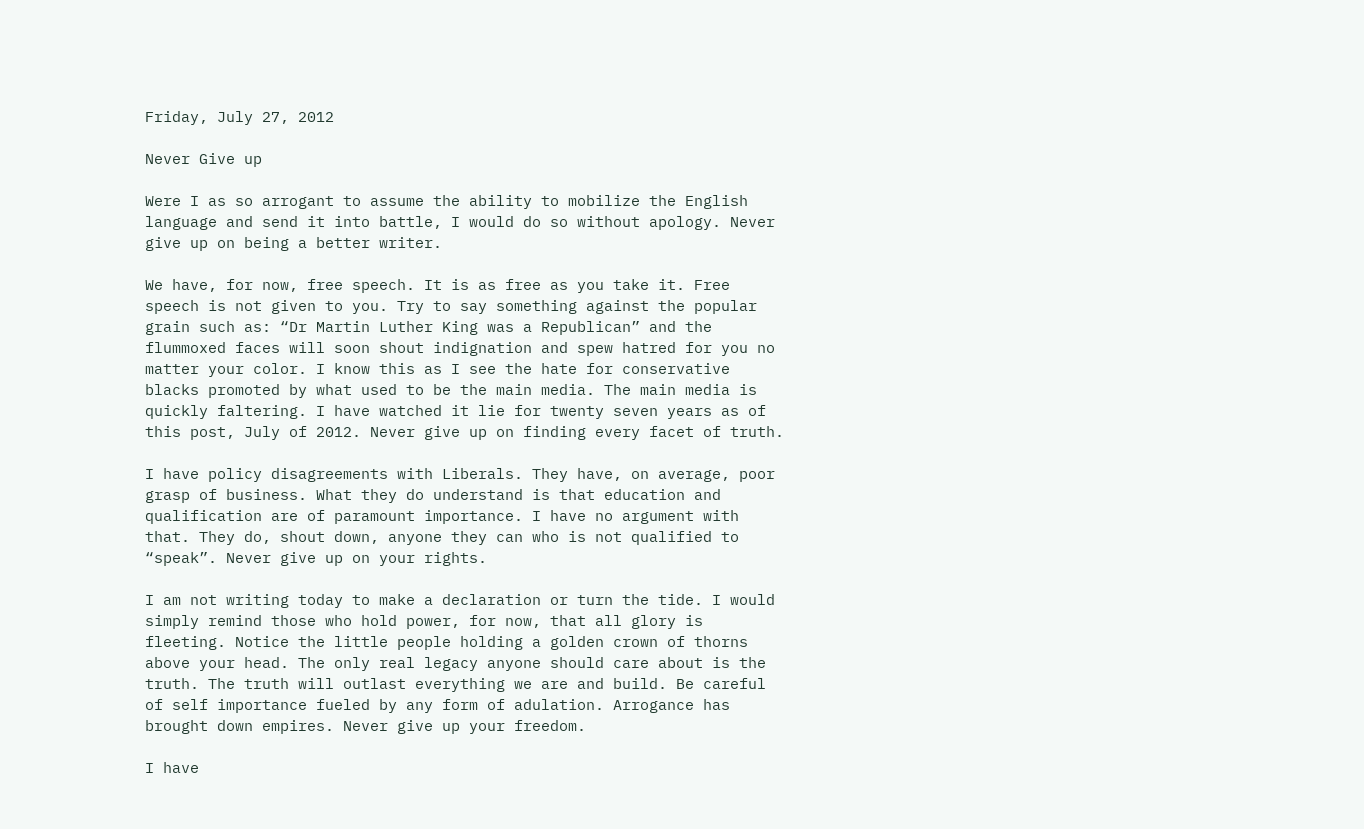Friday, July 27, 2012

Never Give up

Were I as so arrogant to assume the ability to mobilize the English language and send it into battle, I would do so without apology. Never give up on being a better writer.

We have, for now, free speech. It is as free as you take it. Free speech is not given to you. Try to say something against the popular grain such as: “Dr Martin Luther King was a Republican” and the flummoxed faces will soon shout indignation and spew hatred for you no matter your color. I know this as I see the hate for conservative blacks promoted by what used to be the main media. The main media is quickly faltering. I have watched it lie for twenty seven years as of this post, July of 2012. Never give up on finding every facet of truth.

I have policy disagreements with Liberals. They have, on average, poor grasp of business. What they do understand is that education and qualification are of paramount importance. I have no argument with that. They do, shout down, anyone they can who is not qualified to “speak”. Never give up on your rights.

I am not writing today to make a declaration or turn the tide. I would simply remind those who hold power, for now, that all glory is fleeting. Notice the little people holding a golden crown of thorns above your head. The only real legacy anyone should care about is the truth. The truth will outlast everything we are and build. Be careful of self importance fueled by any form of adulation. Arrogance has brought down empires. Never give up your freedom.

I have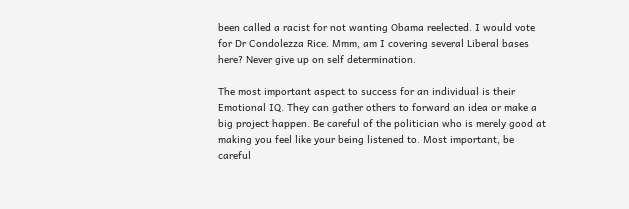been called a racist for not wanting Obama reelected. I would vote for Dr Condolezza Rice. Mmm, am I covering several Liberal bases here? Never give up on self determination.

The most important aspect to success for an individual is their Emotional IQ. They can gather others to forward an idea or make a big project happen. Be careful of the politician who is merely good at making you feel like your being listened to. Most important, be careful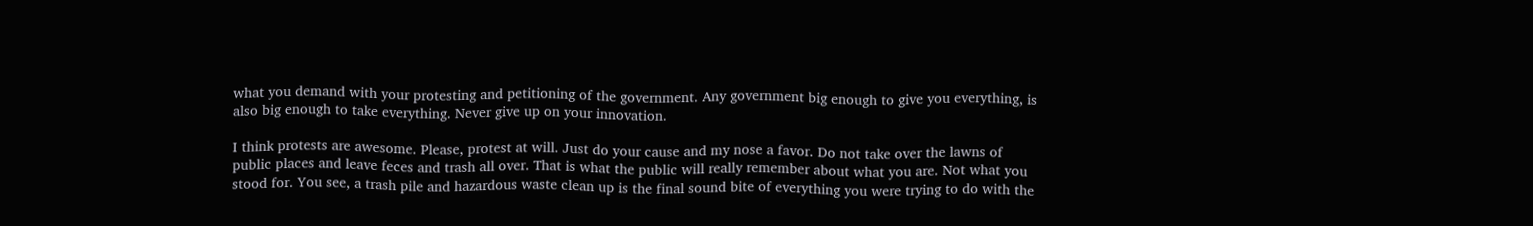what you demand with your protesting and petitioning of the government. Any government big enough to give you everything, is also big enough to take everything. Never give up on your innovation.

I think protests are awesome. Please, protest at will. Just do your cause and my nose a favor. Do not take over the lawns of public places and leave feces and trash all over. That is what the public will really remember about what you are. Not what you stood for. You see, a trash pile and hazardous waste clean up is the final sound bite of everything you were trying to do with the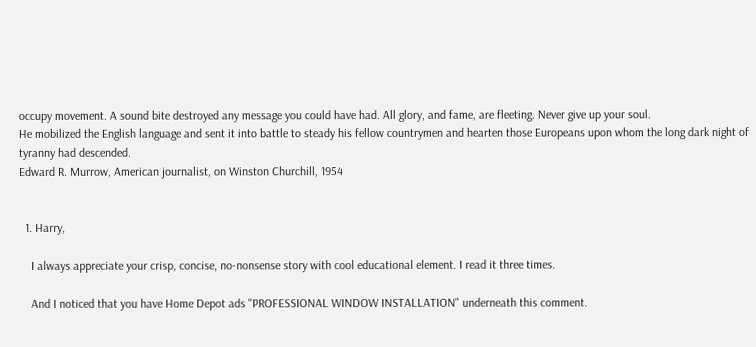occupy movement. A sound bite destroyed any message you could have had. All glory, and fame, are fleeting. Never give up your soul.
He mobilized the English language and sent it into battle to steady his fellow countrymen and hearten those Europeans upon whom the long dark night of tyranny had descended.
Edward R. Murrow, American journalist, on Winston Churchill, 1954


  1. Harry,

    I always appreciate your crisp, concise, no-nonsense story with cool educational element. I read it three times.

    And I noticed that you have Home Depot ads "PROFESSIONAL WINDOW INSTALLATION" underneath this comment.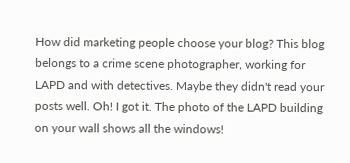How did marketing people choose your blog? This blog belongs to a crime scene photographer, working for LAPD and with detectives. Maybe they didn't read your posts well. Oh! I got it. The photo of the LAPD building on your wall shows all the windows!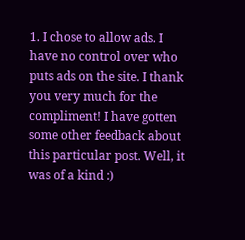1. I chose to allow ads. I have no control over who puts ads on the site. I thank you very much for the compliment! I have gotten some other feedback about this particular post. Well, it was of a kind :)